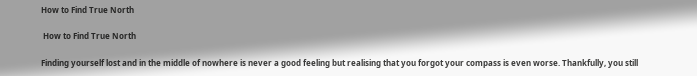How to Find True North

 How to Find True North

Finding yourself lost and in the middle of nowhere is never a good feeling but realising that you forgot your compass is even worse. Thankfully, you still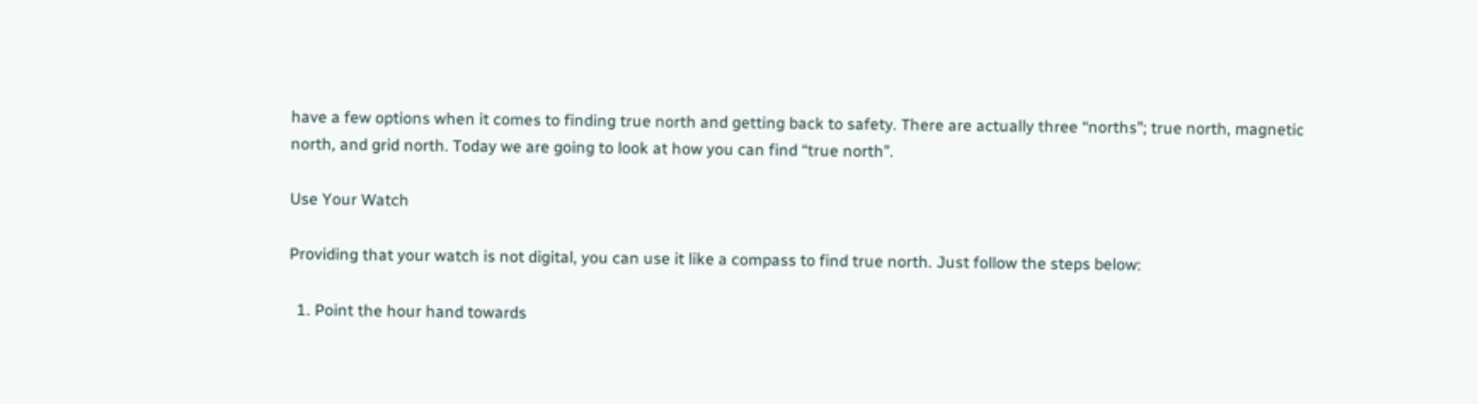have a few options when it comes to finding true north and getting back to safety. There are actually three “norths”; true north, magnetic north, and grid north. Today we are going to look at how you can find “true north”.

Use Your Watch

Providing that your watch is not digital, you can use it like a compass to find true north. Just follow the steps below:

  1. Point the hour hand towards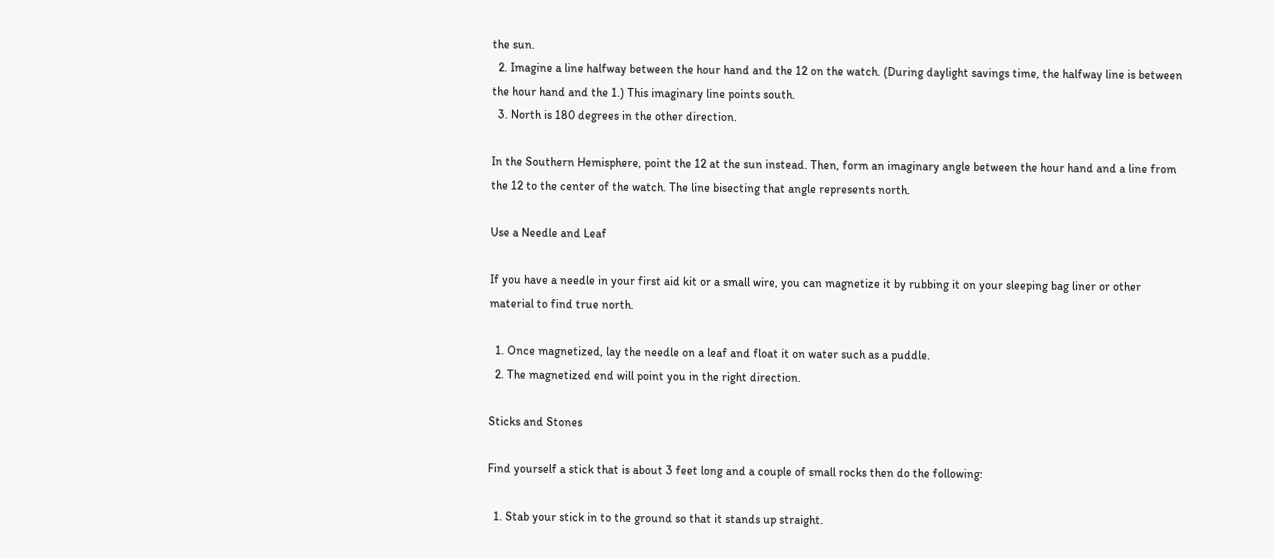the sun.
  2. Imagine a line halfway between the hour hand and the 12 on the watch. (During daylight savings time, the halfway line is between the hour hand and the 1.) This imaginary line points south.
  3. North is 180 degrees in the other direction.

In the Southern Hemisphere, point the 12 at the sun instead. Then, form an imaginary angle between the hour hand and a line from the 12 to the center of the watch. The line bisecting that angle represents north.

Use a Needle and Leaf

If you have a needle in your first aid kit or a small wire, you can magnetize it by rubbing it on your sleeping bag liner or other material to find true north.

  1. Once magnetized, lay the needle on a leaf and float it on water such as a puddle.
  2. The magnetized end will point you in the right direction.

Sticks and Stones

Find yourself a stick that is about 3 feet long and a couple of small rocks then do the following:

  1. Stab your stick in to the ground so that it stands up straight.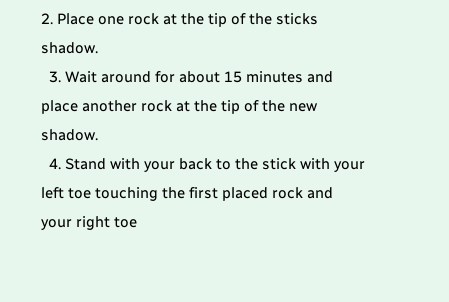2. Place one rock at the tip of the sticks shadow.
  3. Wait around for about 15 minutes and place another rock at the tip of the new shadow.
  4. Stand with your back to the stick with your left toe touching the first placed rock and your right toe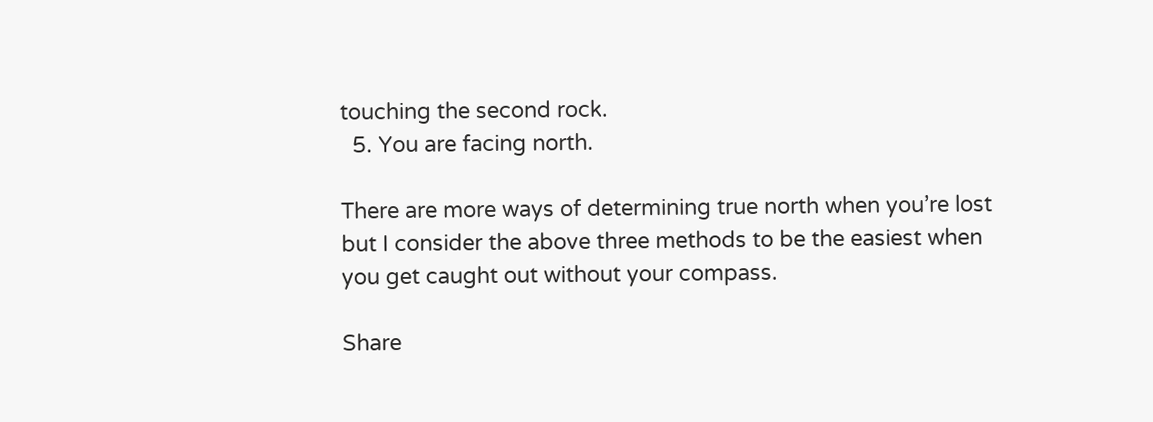touching the second rock.
  5. You are facing north.

There are more ways of determining true north when you’re lost but I consider the above three methods to be the easiest when you get caught out without your compass.

Share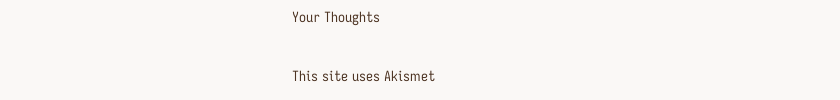Your Thoughts

This site uses Akismet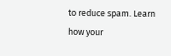to reduce spam. Learn how your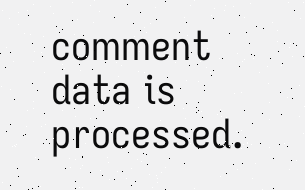comment data is processed.